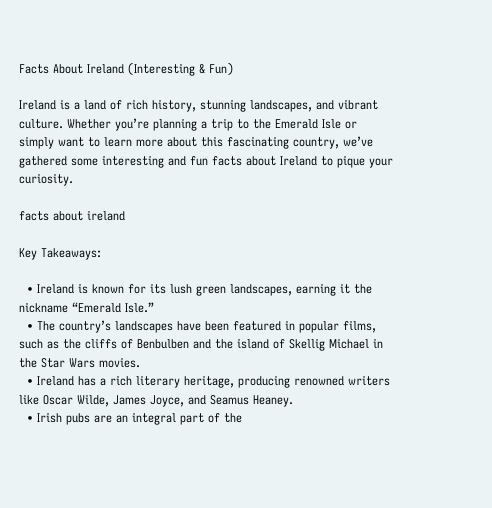Facts About Ireland (Interesting & Fun)

Ireland is a land of rich history, stunning landscapes, and vibrant culture. Whether you’re planning a trip to the Emerald Isle or simply want to learn more about this fascinating country, we’ve gathered some interesting and fun facts about Ireland to pique your curiosity.

facts about ireland

Key Takeaways:

  • Ireland is known for its lush green landscapes, earning it the nickname “Emerald Isle.”
  • The country’s landscapes have been featured in popular films, such as the cliffs of Benbulben and the island of Skellig Michael in the Star Wars movies.
  • Ireland has a rich literary heritage, producing renowned writers like Oscar Wilde, James Joyce, and Seamus Heaney.
  • Irish pubs are an integral part of the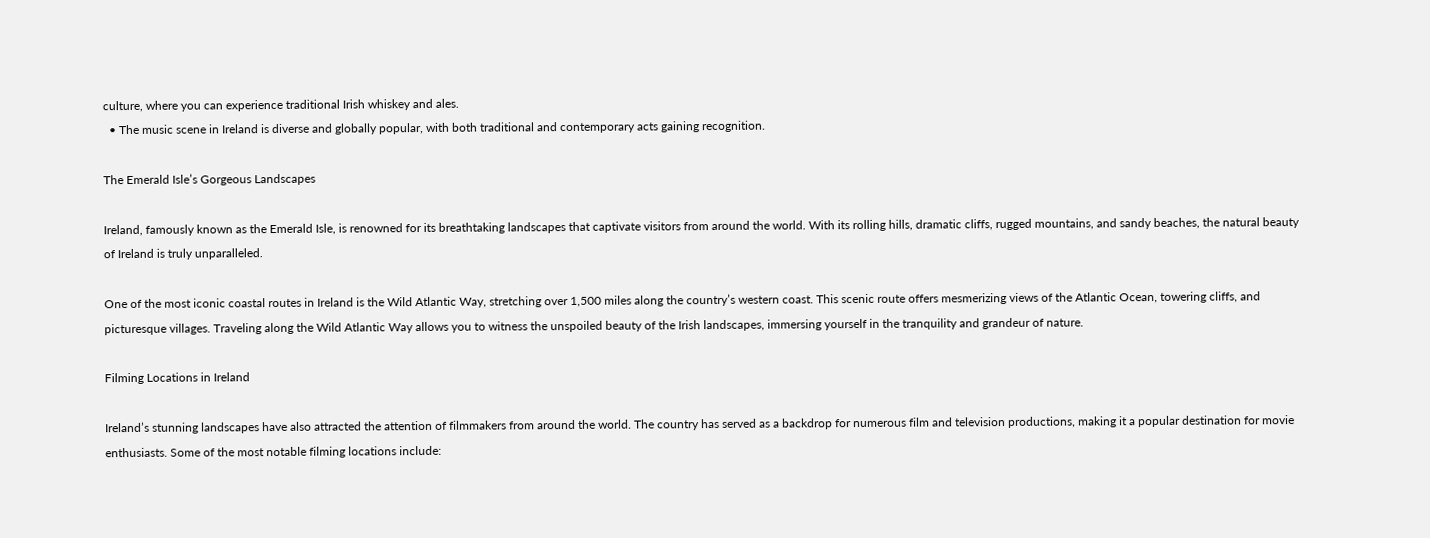culture, where you can experience traditional Irish whiskey and ales.
  • The music scene in Ireland is diverse and globally popular, with both traditional and contemporary acts gaining recognition.

The Emerald Isle’s Gorgeous Landscapes

Ireland, famously known as the Emerald Isle, is renowned for its breathtaking landscapes that captivate visitors from around the world. With its rolling hills, dramatic cliffs, rugged mountains, and sandy beaches, the natural beauty of Ireland is truly unparalleled.

One of the most iconic coastal routes in Ireland is the Wild Atlantic Way, stretching over 1,500 miles along the country’s western coast. This scenic route offers mesmerizing views of the Atlantic Ocean, towering cliffs, and picturesque villages. Traveling along the Wild Atlantic Way allows you to witness the unspoiled beauty of the Irish landscapes, immersing yourself in the tranquility and grandeur of nature.

Filming Locations in Ireland

Ireland’s stunning landscapes have also attracted the attention of filmmakers from around the world. The country has served as a backdrop for numerous film and television productions, making it a popular destination for movie enthusiasts. Some of the most notable filming locations include: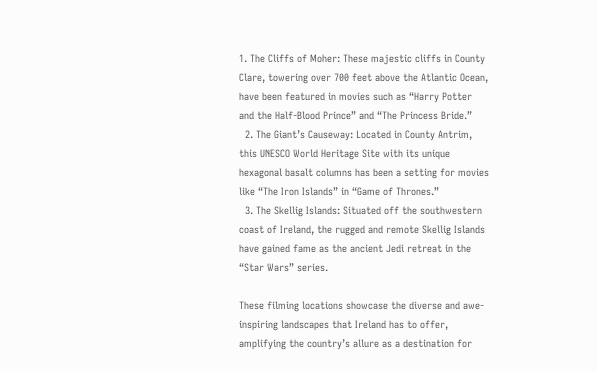1. The Cliffs of Moher: These majestic cliffs in County Clare, towering over 700 feet above the Atlantic Ocean, have been featured in movies such as “Harry Potter and the Half-Blood Prince” and “The Princess Bride.”
  2. The Giant’s Causeway: Located in County Antrim, this UNESCO World Heritage Site with its unique hexagonal basalt columns has been a setting for movies like “The Iron Islands” in “Game of Thrones.”
  3. The Skellig Islands: Situated off the southwestern coast of Ireland, the rugged and remote Skellig Islands have gained fame as the ancient Jedi retreat in the “Star Wars” series.

These filming locations showcase the diverse and awe-inspiring landscapes that Ireland has to offer, amplifying the country’s allure as a destination for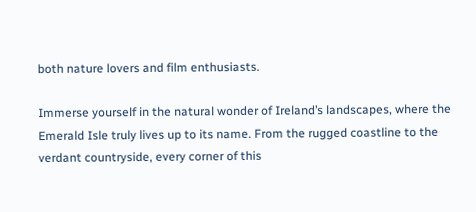both nature lovers and film enthusiasts.

Immerse yourself in the natural wonder of Ireland’s landscapes, where the Emerald Isle truly lives up to its name. From the rugged coastline to the verdant countryside, every corner of this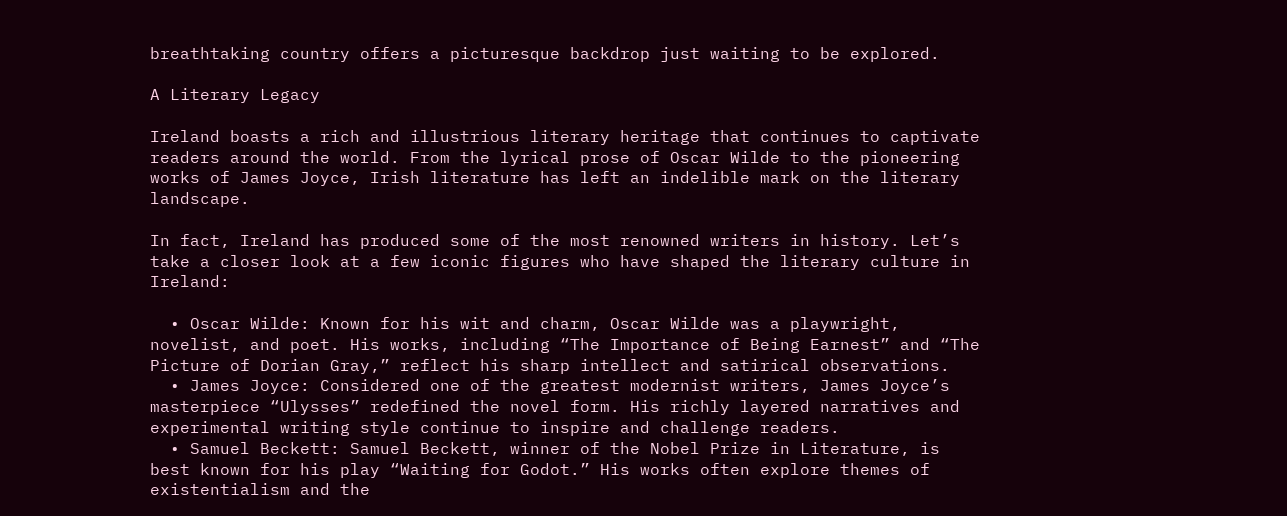breathtaking country offers a picturesque backdrop just waiting to be explored.

A Literary Legacy

Ireland boasts a rich and illustrious literary heritage that continues to captivate readers around the world. From the lyrical prose of Oscar Wilde to the pioneering works of James Joyce, Irish literature has left an indelible mark on the literary landscape.

In fact, Ireland has produced some of the most renowned writers in history. Let’s take a closer look at a few iconic figures who have shaped the literary culture in Ireland:

  • Oscar Wilde: Known for his wit and charm, Oscar Wilde was a playwright, novelist, and poet. His works, including “The Importance of Being Earnest” and “The Picture of Dorian Gray,” reflect his sharp intellect and satirical observations.
  • James Joyce: Considered one of the greatest modernist writers, James Joyce’s masterpiece “Ulysses” redefined the novel form. His richly layered narratives and experimental writing style continue to inspire and challenge readers.
  • Samuel Beckett: Samuel Beckett, winner of the Nobel Prize in Literature, is best known for his play “Waiting for Godot.” His works often explore themes of existentialism and the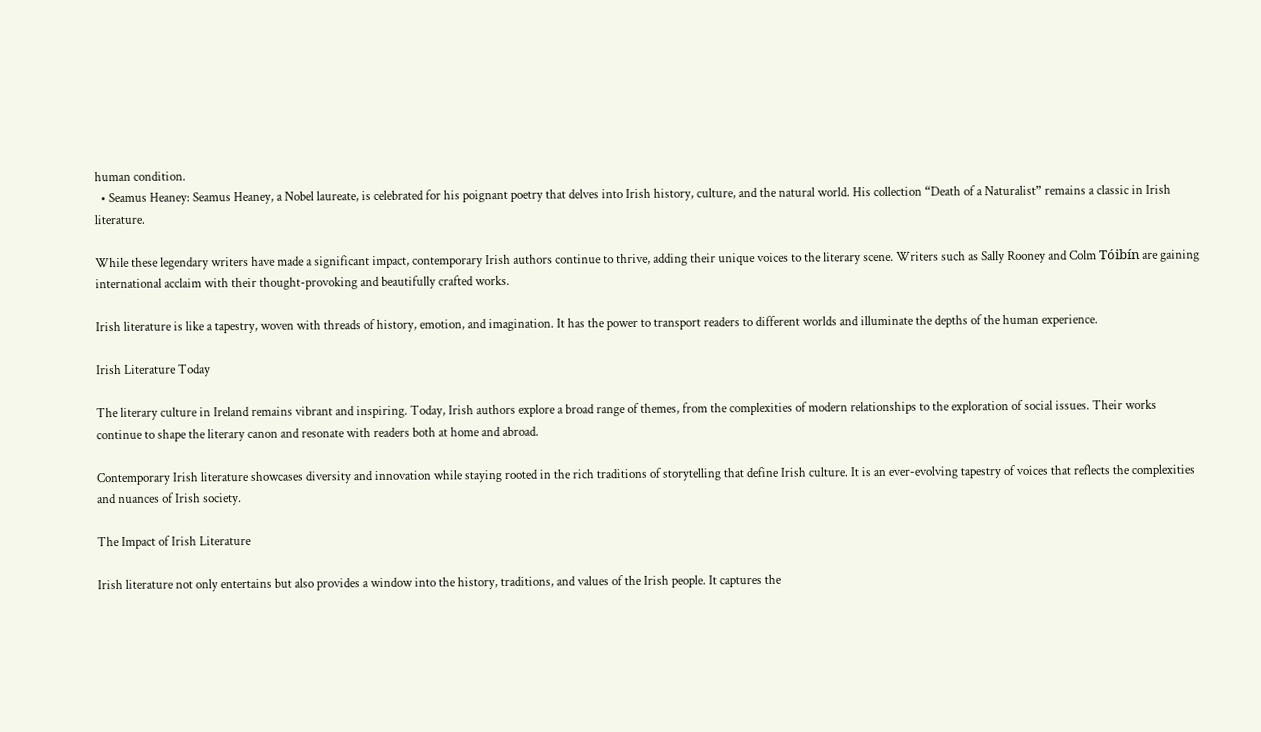human condition.
  • Seamus Heaney: Seamus Heaney, a Nobel laureate, is celebrated for his poignant poetry that delves into Irish history, culture, and the natural world. His collection “Death of a Naturalist” remains a classic in Irish literature.

While these legendary writers have made a significant impact, contemporary Irish authors continue to thrive, adding their unique voices to the literary scene. Writers such as Sally Rooney and Colm Tóibín are gaining international acclaim with their thought-provoking and beautifully crafted works.

Irish literature is like a tapestry, woven with threads of history, emotion, and imagination. It has the power to transport readers to different worlds and illuminate the depths of the human experience.

Irish Literature Today

The literary culture in Ireland remains vibrant and inspiring. Today, Irish authors explore a broad range of themes, from the complexities of modern relationships to the exploration of social issues. Their works continue to shape the literary canon and resonate with readers both at home and abroad.

Contemporary Irish literature showcases diversity and innovation while staying rooted in the rich traditions of storytelling that define Irish culture. It is an ever-evolving tapestry of voices that reflects the complexities and nuances of Irish society.

The Impact of Irish Literature

Irish literature not only entertains but also provides a window into the history, traditions, and values of the Irish people. It captures the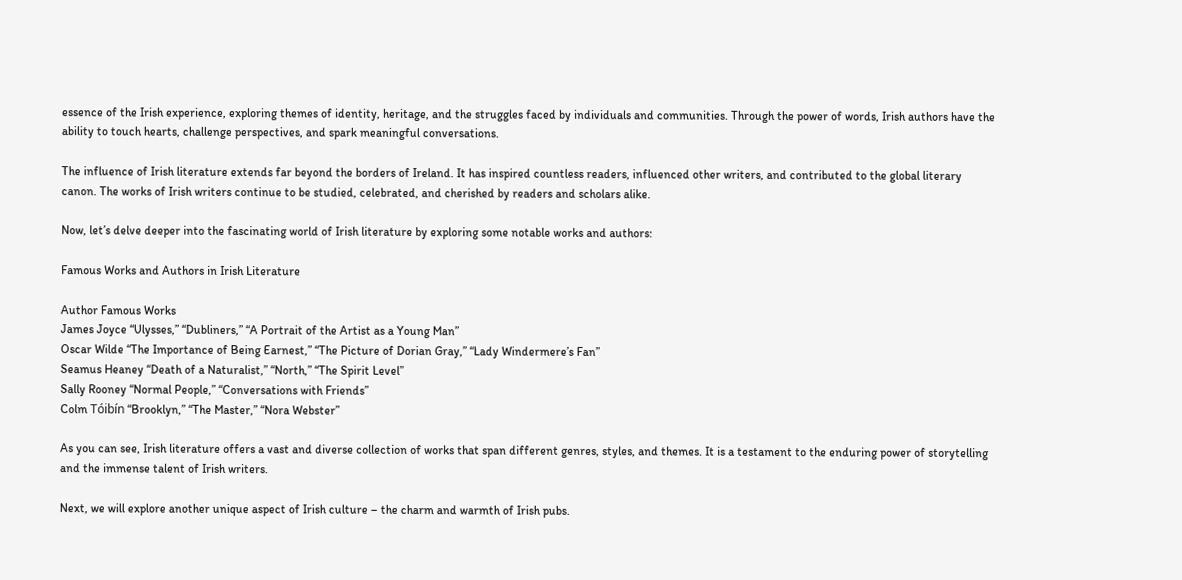essence of the Irish experience, exploring themes of identity, heritage, and the struggles faced by individuals and communities. Through the power of words, Irish authors have the ability to touch hearts, challenge perspectives, and spark meaningful conversations.

The influence of Irish literature extends far beyond the borders of Ireland. It has inspired countless readers, influenced other writers, and contributed to the global literary canon. The works of Irish writers continue to be studied, celebrated, and cherished by readers and scholars alike.

Now, let’s delve deeper into the fascinating world of Irish literature by exploring some notable works and authors:

Famous Works and Authors in Irish Literature

Author Famous Works
James Joyce “Ulysses,” “Dubliners,” “A Portrait of the Artist as a Young Man”
Oscar Wilde “The Importance of Being Earnest,” “The Picture of Dorian Gray,” “Lady Windermere’s Fan”
Seamus Heaney “Death of a Naturalist,” “North,” “The Spirit Level”
Sally Rooney “Normal People,” “Conversations with Friends”
Colm Tóibín “Brooklyn,” “The Master,” “Nora Webster”

As you can see, Irish literature offers a vast and diverse collection of works that span different genres, styles, and themes. It is a testament to the enduring power of storytelling and the immense talent of Irish writers.

Next, we will explore another unique aspect of Irish culture – the charm and warmth of Irish pubs.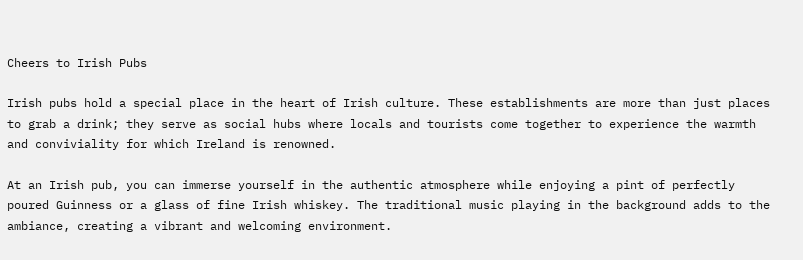Cheers to Irish Pubs

Irish pubs hold a special place in the heart of Irish culture. These establishments are more than just places to grab a drink; they serve as social hubs where locals and tourists come together to experience the warmth and conviviality for which Ireland is renowned.

At an Irish pub, you can immerse yourself in the authentic atmosphere while enjoying a pint of perfectly poured Guinness or a glass of fine Irish whiskey. The traditional music playing in the background adds to the ambiance, creating a vibrant and welcoming environment.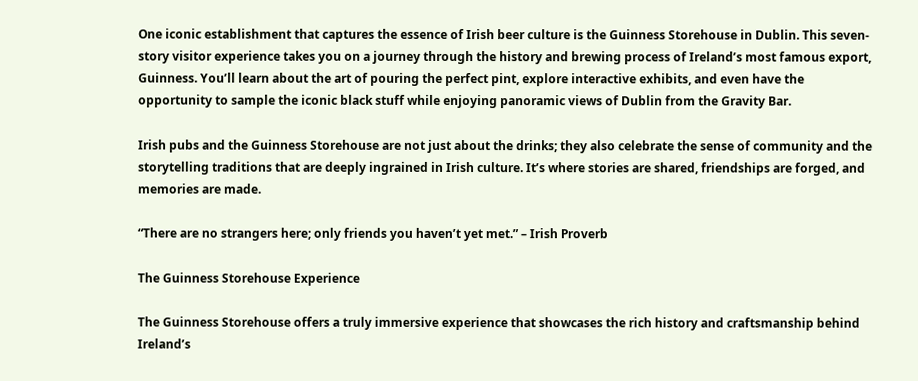One iconic establishment that captures the essence of Irish beer culture is the Guinness Storehouse in Dublin. This seven-story visitor experience takes you on a journey through the history and brewing process of Ireland’s most famous export, Guinness. You’ll learn about the art of pouring the perfect pint, explore interactive exhibits, and even have the opportunity to sample the iconic black stuff while enjoying panoramic views of Dublin from the Gravity Bar.

Irish pubs and the Guinness Storehouse are not just about the drinks; they also celebrate the sense of community and the storytelling traditions that are deeply ingrained in Irish culture. It’s where stories are shared, friendships are forged, and memories are made.

“There are no strangers here; only friends you haven’t yet met.” – Irish Proverb

The Guinness Storehouse Experience

The Guinness Storehouse offers a truly immersive experience that showcases the rich history and craftsmanship behind Ireland’s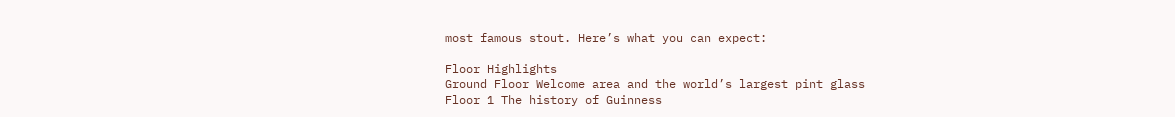most famous stout. Here’s what you can expect:

Floor Highlights
Ground Floor Welcome area and the world’s largest pint glass
Floor 1 The history of Guinness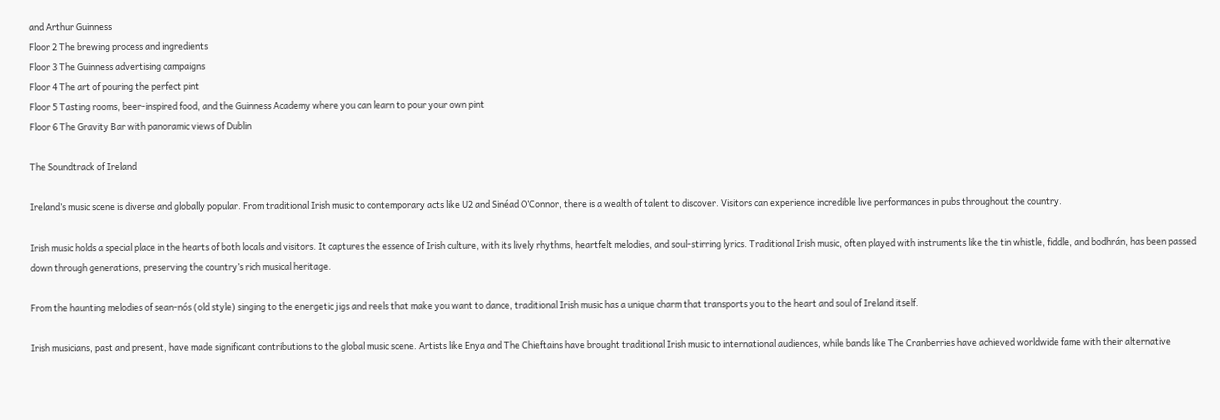and Arthur Guinness
Floor 2 The brewing process and ingredients
Floor 3 The Guinness advertising campaigns
Floor 4 The art of pouring the perfect pint
Floor 5 Tasting rooms, beer-inspired food, and the Guinness Academy where you can learn to pour your own pint
Floor 6 The Gravity Bar with panoramic views of Dublin

The Soundtrack of Ireland

Ireland’s music scene is diverse and globally popular. From traditional Irish music to contemporary acts like U2 and Sinéad O’Connor, there is a wealth of talent to discover. Visitors can experience incredible live performances in pubs throughout the country.

Irish music holds a special place in the hearts of both locals and visitors. It captures the essence of Irish culture, with its lively rhythms, heartfelt melodies, and soul-stirring lyrics. Traditional Irish music, often played with instruments like the tin whistle, fiddle, and bodhrán, has been passed down through generations, preserving the country’s rich musical heritage.

From the haunting melodies of sean-nós (old style) singing to the energetic jigs and reels that make you want to dance, traditional Irish music has a unique charm that transports you to the heart and soul of Ireland itself.

Irish musicians, past and present, have made significant contributions to the global music scene. Artists like Enya and The Chieftains have brought traditional Irish music to international audiences, while bands like The Cranberries have achieved worldwide fame with their alternative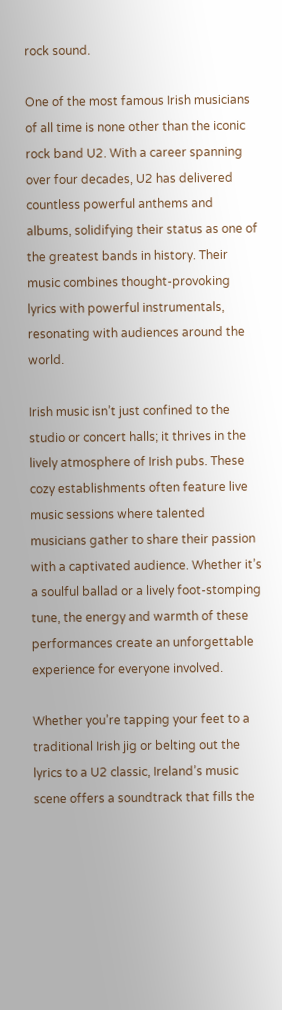rock sound.

One of the most famous Irish musicians of all time is none other than the iconic rock band U2. With a career spanning over four decades, U2 has delivered countless powerful anthems and albums, solidifying their status as one of the greatest bands in history. Their music combines thought-provoking lyrics with powerful instrumentals, resonating with audiences around the world.

Irish music isn’t just confined to the studio or concert halls; it thrives in the lively atmosphere of Irish pubs. These cozy establishments often feature live music sessions where talented musicians gather to share their passion with a captivated audience. Whether it’s a soulful ballad or a lively foot-stomping tune, the energy and warmth of these performances create an unforgettable experience for everyone involved.

Whether you’re tapping your feet to a traditional Irish jig or belting out the lyrics to a U2 classic, Ireland’s music scene offers a soundtrack that fills the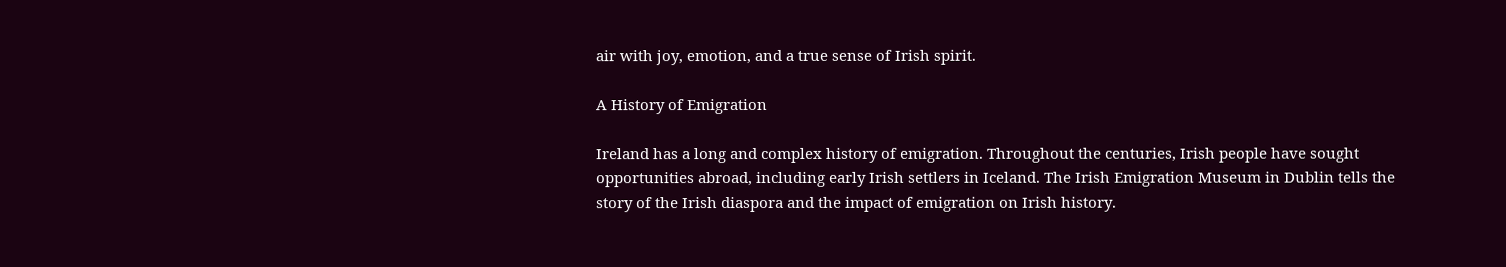air with joy, emotion, and a true sense of Irish spirit.

A History of Emigration

Ireland has a long and complex history of emigration. Throughout the centuries, Irish people have sought opportunities abroad, including early Irish settlers in Iceland. The Irish Emigration Museum in Dublin tells the story of the Irish diaspora and the impact of emigration on Irish history.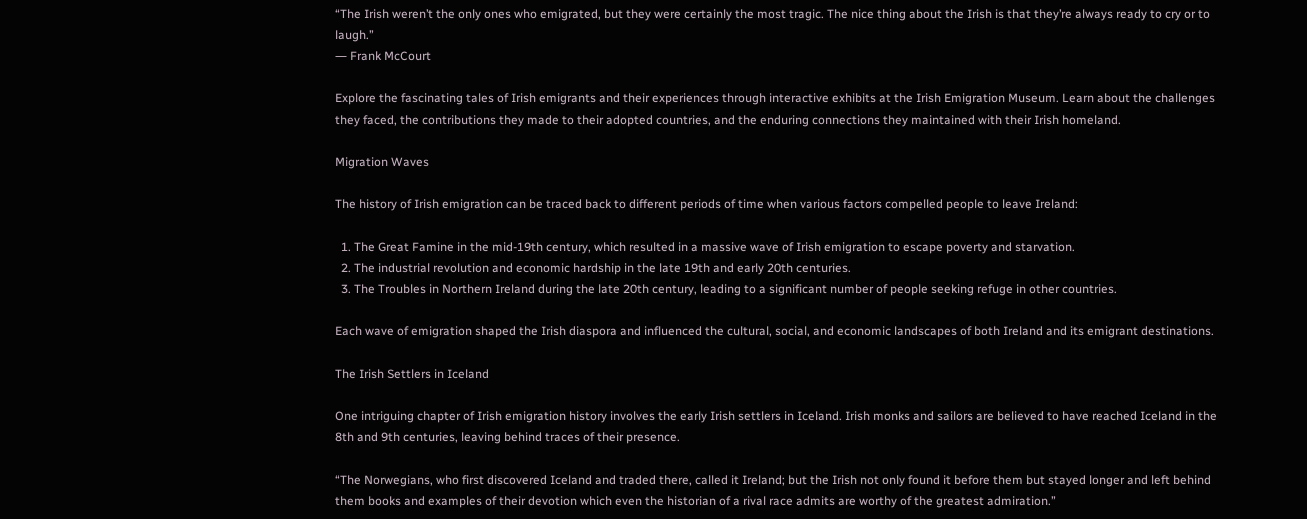“The Irish weren’t the only ones who emigrated, but they were certainly the most tragic. The nice thing about the Irish is that they’re always ready to cry or to laugh.”
― Frank McCourt

Explore the fascinating tales of Irish emigrants and their experiences through interactive exhibits at the Irish Emigration Museum. Learn about the challenges they faced, the contributions they made to their adopted countries, and the enduring connections they maintained with their Irish homeland.

Migration Waves

The history of Irish emigration can be traced back to different periods of time when various factors compelled people to leave Ireland:

  1. The Great Famine in the mid-19th century, which resulted in a massive wave of Irish emigration to escape poverty and starvation.
  2. The industrial revolution and economic hardship in the late 19th and early 20th centuries.
  3. The Troubles in Northern Ireland during the late 20th century, leading to a significant number of people seeking refuge in other countries.

Each wave of emigration shaped the Irish diaspora and influenced the cultural, social, and economic landscapes of both Ireland and its emigrant destinations.

The Irish Settlers in Iceland

One intriguing chapter of Irish emigration history involves the early Irish settlers in Iceland. Irish monks and sailors are believed to have reached Iceland in the 8th and 9th centuries, leaving behind traces of their presence.

“The Norwegians, who first discovered Iceland and traded there, called it Ireland; but the Irish not only found it before them but stayed longer and left behind them books and examples of their devotion which even the historian of a rival race admits are worthy of the greatest admiration.”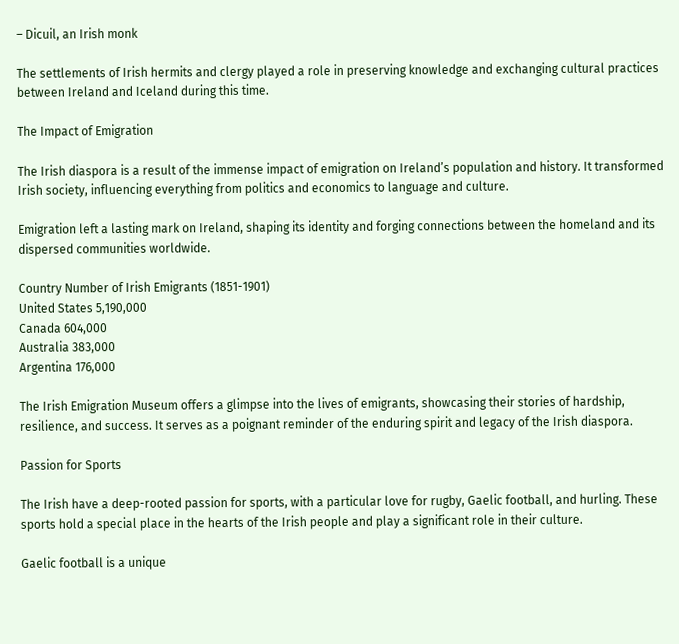– Dicuil, an Irish monk

The settlements of Irish hermits and clergy played a role in preserving knowledge and exchanging cultural practices between Ireland and Iceland during this time.

The Impact of Emigration

The Irish diaspora is a result of the immense impact of emigration on Ireland’s population and history. It transformed Irish society, influencing everything from politics and economics to language and culture.

Emigration left a lasting mark on Ireland, shaping its identity and forging connections between the homeland and its dispersed communities worldwide.

Country Number of Irish Emigrants (1851-1901)
United States 5,190,000
Canada 604,000
Australia 383,000
Argentina 176,000

The Irish Emigration Museum offers a glimpse into the lives of emigrants, showcasing their stories of hardship, resilience, and success. It serves as a poignant reminder of the enduring spirit and legacy of the Irish diaspora.

Passion for Sports

The Irish have a deep-rooted passion for sports, with a particular love for rugby, Gaelic football, and hurling. These sports hold a special place in the hearts of the Irish people and play a significant role in their culture.

Gaelic football is a unique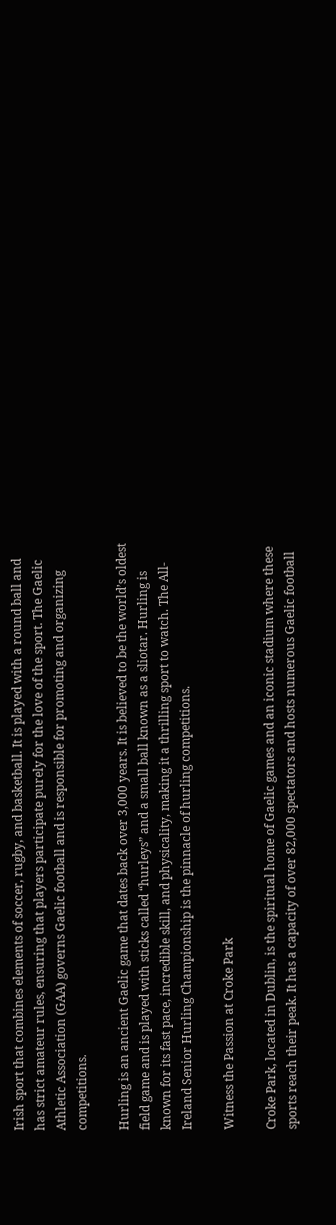Irish sport that combines elements of soccer, rugby, and basketball. It is played with a round ball and has strict amateur rules, ensuring that players participate purely for the love of the sport. The Gaelic Athletic Association (GAA) governs Gaelic football and is responsible for promoting and organizing competitions.

Hurling is an ancient Gaelic game that dates back over 3,000 years. It is believed to be the world’s oldest field game and is played with sticks called “hurleys” and a small ball known as a sliotar. Hurling is known for its fast pace, incredible skill, and physicality, making it a thrilling sport to watch. The All-Ireland Senior Hurling Championship is the pinnacle of hurling competitions.

Witness the Passion at Croke Park

Croke Park, located in Dublin, is the spiritual home of Gaelic games and an iconic stadium where these sports reach their peak. It has a capacity of over 82,000 spectators and hosts numerous Gaelic football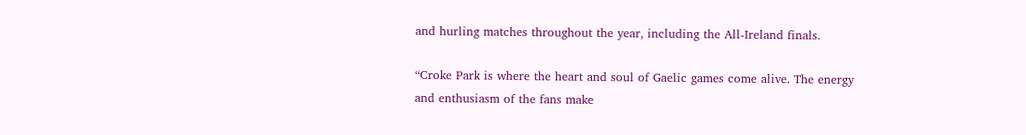and hurling matches throughout the year, including the All-Ireland finals.

“Croke Park is where the heart and soul of Gaelic games come alive. The energy and enthusiasm of the fans make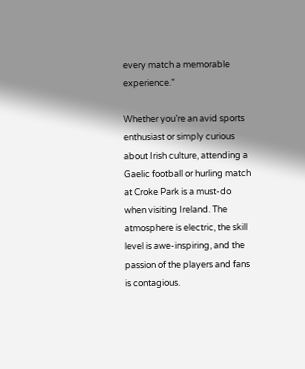every match a memorable experience.”

Whether you’re an avid sports enthusiast or simply curious about Irish culture, attending a Gaelic football or hurling match at Croke Park is a must-do when visiting Ireland. The atmosphere is electric, the skill level is awe-inspiring, and the passion of the players and fans is contagious.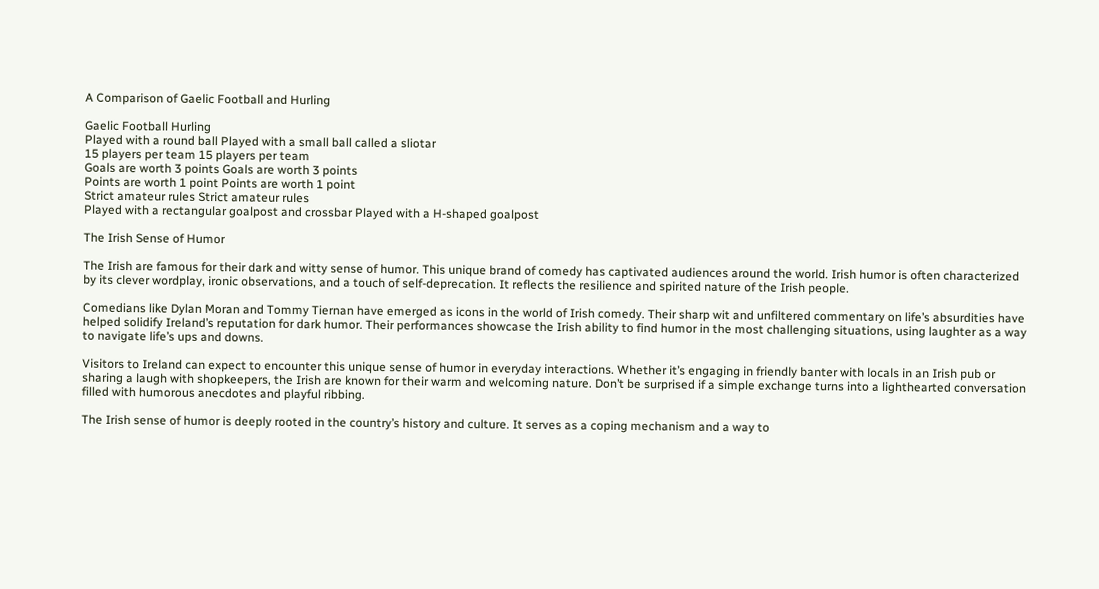A Comparison of Gaelic Football and Hurling

Gaelic Football Hurling
Played with a round ball Played with a small ball called a sliotar
15 players per team 15 players per team
Goals are worth 3 points Goals are worth 3 points
Points are worth 1 point Points are worth 1 point
Strict amateur rules Strict amateur rules
Played with a rectangular goalpost and crossbar Played with a H-shaped goalpost

The Irish Sense of Humor

The Irish are famous for their dark and witty sense of humor. This unique brand of comedy has captivated audiences around the world. Irish humor is often characterized by its clever wordplay, ironic observations, and a touch of self-deprecation. It reflects the resilience and spirited nature of the Irish people.

Comedians like Dylan Moran and Tommy Tiernan have emerged as icons in the world of Irish comedy. Their sharp wit and unfiltered commentary on life’s absurdities have helped solidify Ireland’s reputation for dark humor. Their performances showcase the Irish ability to find humor in the most challenging situations, using laughter as a way to navigate life’s ups and downs.

Visitors to Ireland can expect to encounter this unique sense of humor in everyday interactions. Whether it’s engaging in friendly banter with locals in an Irish pub or sharing a laugh with shopkeepers, the Irish are known for their warm and welcoming nature. Don’t be surprised if a simple exchange turns into a lighthearted conversation filled with humorous anecdotes and playful ribbing.

The Irish sense of humor is deeply rooted in the country’s history and culture. It serves as a coping mechanism and a way to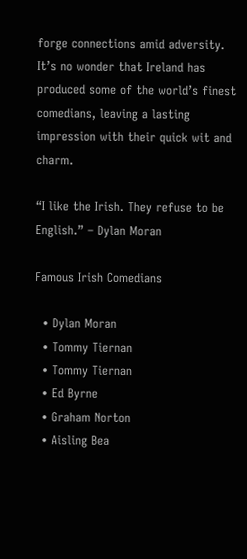forge connections amid adversity. It’s no wonder that Ireland has produced some of the world’s finest comedians, leaving a lasting impression with their quick wit and charm.

“I like the Irish. They refuse to be English.” – Dylan Moran

Famous Irish Comedians

  • Dylan Moran
  • Tommy Tiernan
  • Tommy Tiernan
  • Ed Byrne
  • Graham Norton
  • Aisling Bea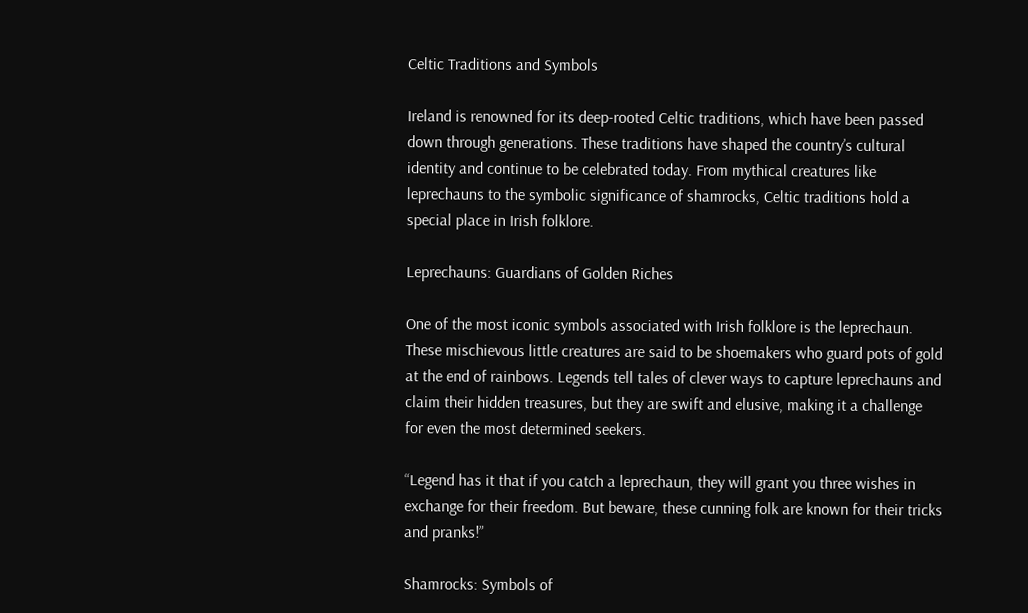Celtic Traditions and Symbols

Ireland is renowned for its deep-rooted Celtic traditions, which have been passed down through generations. These traditions have shaped the country’s cultural identity and continue to be celebrated today. From mythical creatures like leprechauns to the symbolic significance of shamrocks, Celtic traditions hold a special place in Irish folklore.

Leprechauns: Guardians of Golden Riches

One of the most iconic symbols associated with Irish folklore is the leprechaun. These mischievous little creatures are said to be shoemakers who guard pots of gold at the end of rainbows. Legends tell tales of clever ways to capture leprechauns and claim their hidden treasures, but they are swift and elusive, making it a challenge for even the most determined seekers.

“Legend has it that if you catch a leprechaun, they will grant you three wishes in exchange for their freedom. But beware, these cunning folk are known for their tricks and pranks!”

Shamrocks: Symbols of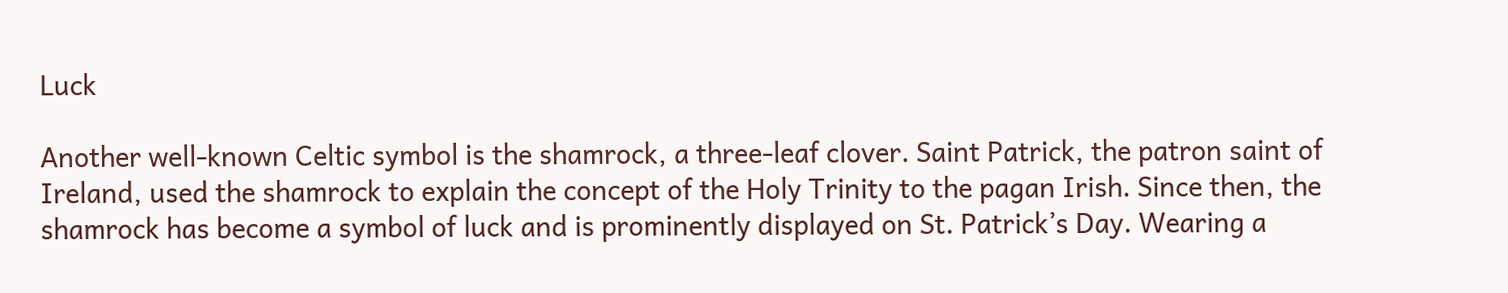Luck

Another well-known Celtic symbol is the shamrock, a three-leaf clover. Saint Patrick, the patron saint of Ireland, used the shamrock to explain the concept of the Holy Trinity to the pagan Irish. Since then, the shamrock has become a symbol of luck and is prominently displayed on St. Patrick’s Day. Wearing a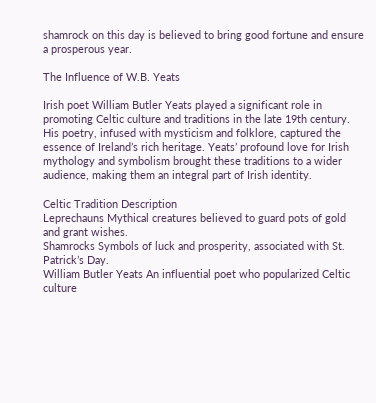shamrock on this day is believed to bring good fortune and ensure a prosperous year.

The Influence of W.B. Yeats

Irish poet William Butler Yeats played a significant role in promoting Celtic culture and traditions in the late 19th century. His poetry, infused with mysticism and folklore, captured the essence of Ireland’s rich heritage. Yeats’ profound love for Irish mythology and symbolism brought these traditions to a wider audience, making them an integral part of Irish identity.

Celtic Tradition Description
Leprechauns Mythical creatures believed to guard pots of gold and grant wishes.
Shamrocks Symbols of luck and prosperity, associated with St. Patrick’s Day.
William Butler Yeats An influential poet who popularized Celtic culture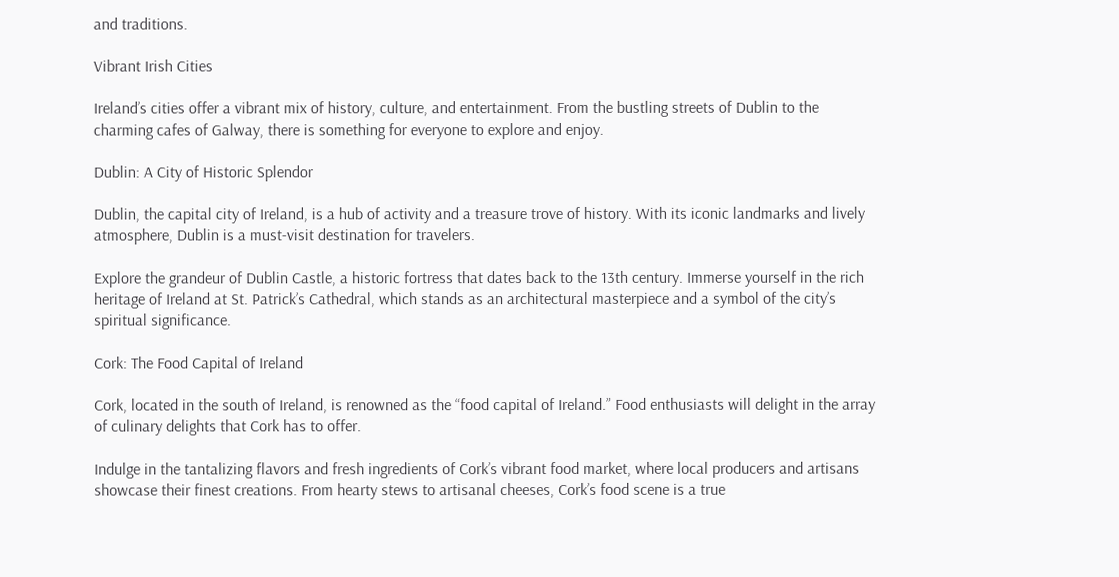and traditions.

Vibrant Irish Cities

Ireland’s cities offer a vibrant mix of history, culture, and entertainment. From the bustling streets of Dublin to the charming cafes of Galway, there is something for everyone to explore and enjoy.

Dublin: A City of Historic Splendor

Dublin, the capital city of Ireland, is a hub of activity and a treasure trove of history. With its iconic landmarks and lively atmosphere, Dublin is a must-visit destination for travelers.

Explore the grandeur of Dublin Castle, a historic fortress that dates back to the 13th century. Immerse yourself in the rich heritage of Ireland at St. Patrick’s Cathedral, which stands as an architectural masterpiece and a symbol of the city’s spiritual significance.

Cork: The Food Capital of Ireland

Cork, located in the south of Ireland, is renowned as the “food capital of Ireland.” Food enthusiasts will delight in the array of culinary delights that Cork has to offer.

Indulge in the tantalizing flavors and fresh ingredients of Cork’s vibrant food market, where local producers and artisans showcase their finest creations. From hearty stews to artisanal cheeses, Cork’s food scene is a true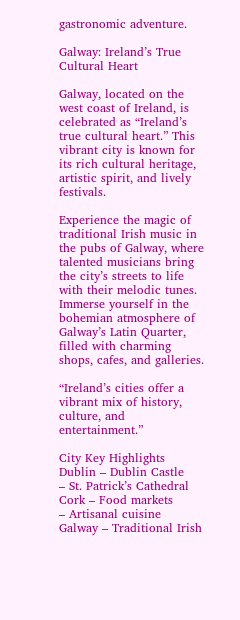gastronomic adventure.

Galway: Ireland’s True Cultural Heart

Galway, located on the west coast of Ireland, is celebrated as “Ireland’s true cultural heart.” This vibrant city is known for its rich cultural heritage, artistic spirit, and lively festivals.

Experience the magic of traditional Irish music in the pubs of Galway, where talented musicians bring the city’s streets to life with their melodic tunes. Immerse yourself in the bohemian atmosphere of Galway’s Latin Quarter, filled with charming shops, cafes, and galleries.

“Ireland’s cities offer a vibrant mix of history, culture, and entertainment.”

City Key Highlights
Dublin – Dublin Castle
– St. Patrick’s Cathedral
Cork – Food markets
– Artisanal cuisine
Galway – Traditional Irish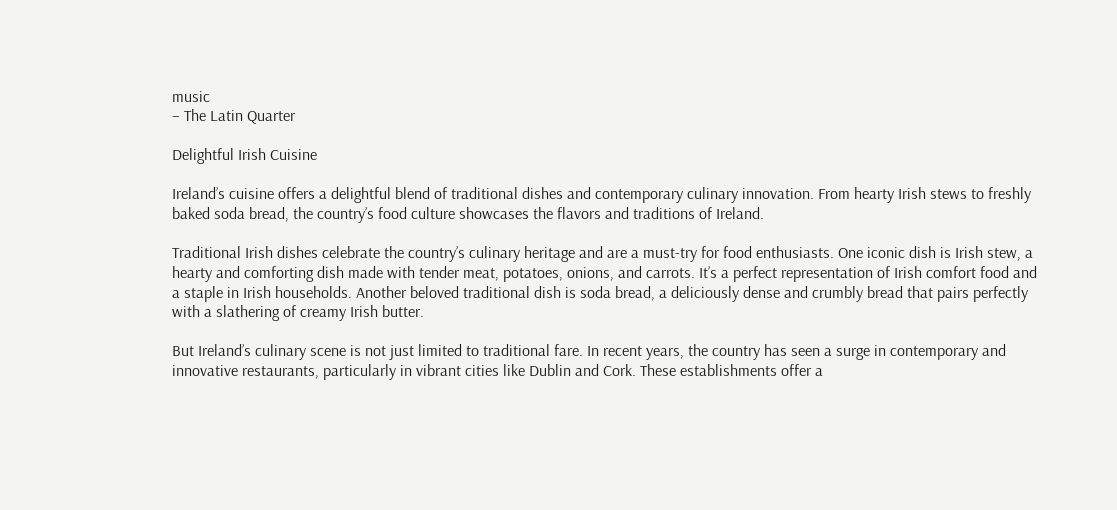music
– The Latin Quarter

Delightful Irish Cuisine

Ireland’s cuisine offers a delightful blend of traditional dishes and contemporary culinary innovation. From hearty Irish stews to freshly baked soda bread, the country’s food culture showcases the flavors and traditions of Ireland.

Traditional Irish dishes celebrate the country’s culinary heritage and are a must-try for food enthusiasts. One iconic dish is Irish stew, a hearty and comforting dish made with tender meat, potatoes, onions, and carrots. It’s a perfect representation of Irish comfort food and a staple in Irish households. Another beloved traditional dish is soda bread, a deliciously dense and crumbly bread that pairs perfectly with a slathering of creamy Irish butter.

But Ireland’s culinary scene is not just limited to traditional fare. In recent years, the country has seen a surge in contemporary and innovative restaurants, particularly in vibrant cities like Dublin and Cork. These establishments offer a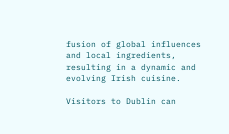fusion of global influences and local ingredients, resulting in a dynamic and evolving Irish cuisine.

Visitors to Dublin can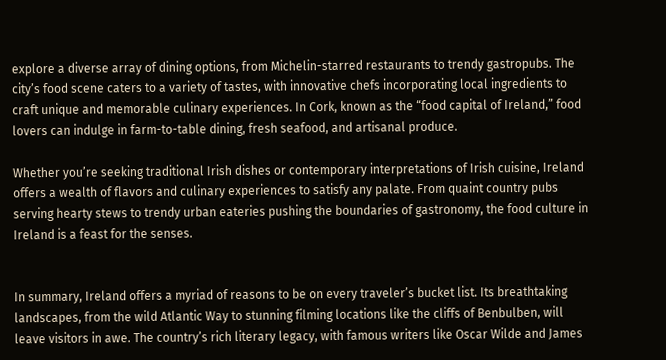explore a diverse array of dining options, from Michelin-starred restaurants to trendy gastropubs. The city’s food scene caters to a variety of tastes, with innovative chefs incorporating local ingredients to craft unique and memorable culinary experiences. In Cork, known as the “food capital of Ireland,” food lovers can indulge in farm-to-table dining, fresh seafood, and artisanal produce.

Whether you’re seeking traditional Irish dishes or contemporary interpretations of Irish cuisine, Ireland offers a wealth of flavors and culinary experiences to satisfy any palate. From quaint country pubs serving hearty stews to trendy urban eateries pushing the boundaries of gastronomy, the food culture in Ireland is a feast for the senses.


In summary, Ireland offers a myriad of reasons to be on every traveler’s bucket list. Its breathtaking landscapes, from the wild Atlantic Way to stunning filming locations like the cliffs of Benbulben, will leave visitors in awe. The country’s rich literary legacy, with famous writers like Oscar Wilde and James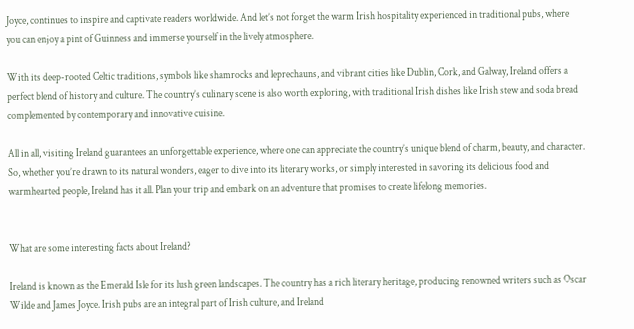Joyce, continues to inspire and captivate readers worldwide. And let’s not forget the warm Irish hospitality experienced in traditional pubs, where you can enjoy a pint of Guinness and immerse yourself in the lively atmosphere.

With its deep-rooted Celtic traditions, symbols like shamrocks and leprechauns, and vibrant cities like Dublin, Cork, and Galway, Ireland offers a perfect blend of history and culture. The country’s culinary scene is also worth exploring, with traditional Irish dishes like Irish stew and soda bread complemented by contemporary and innovative cuisine.

All in all, visiting Ireland guarantees an unforgettable experience, where one can appreciate the country’s unique blend of charm, beauty, and character. So, whether you’re drawn to its natural wonders, eager to dive into its literary works, or simply interested in savoring its delicious food and warmhearted people, Ireland has it all. Plan your trip and embark on an adventure that promises to create lifelong memories.


What are some interesting facts about Ireland?

Ireland is known as the Emerald Isle for its lush green landscapes. The country has a rich literary heritage, producing renowned writers such as Oscar Wilde and James Joyce. Irish pubs are an integral part of Irish culture, and Ireland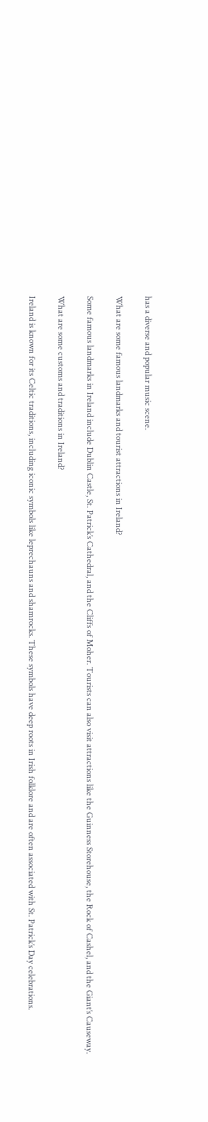has a diverse and popular music scene.

What are some famous landmarks and tourist attractions in Ireland?

Some famous landmarks in Ireland include Dublin Castle, St. Patrick’s Cathedral, and the Cliffs of Moher. Tourists can also visit attractions like the Guinness Storehouse, the Rock of Cashel, and the Giant’s Causeway.

What are some customs and traditions in Ireland?

Ireland is known for its Celtic traditions, including iconic symbols like leprechauns and shamrocks. These symbols have deep roots in Irish folklore and are often associated with St. Patrick’s Day celebrations.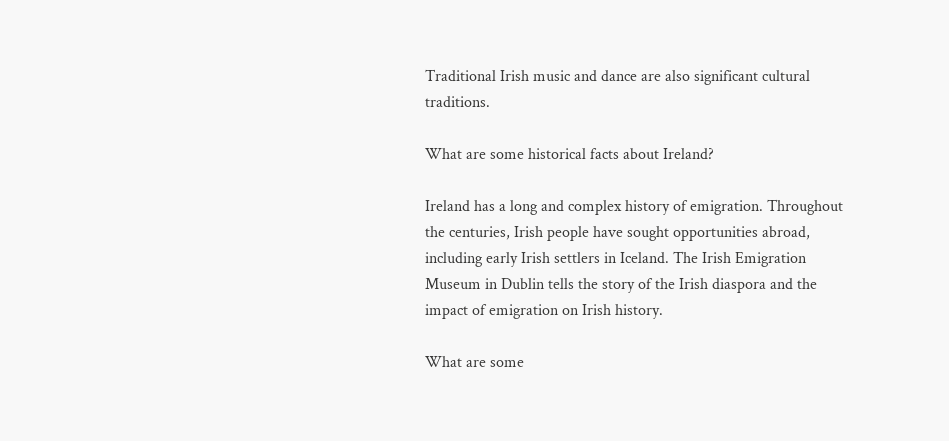Traditional Irish music and dance are also significant cultural traditions.

What are some historical facts about Ireland?

Ireland has a long and complex history of emigration. Throughout the centuries, Irish people have sought opportunities abroad, including early Irish settlers in Iceland. The Irish Emigration Museum in Dublin tells the story of the Irish diaspora and the impact of emigration on Irish history.

What are some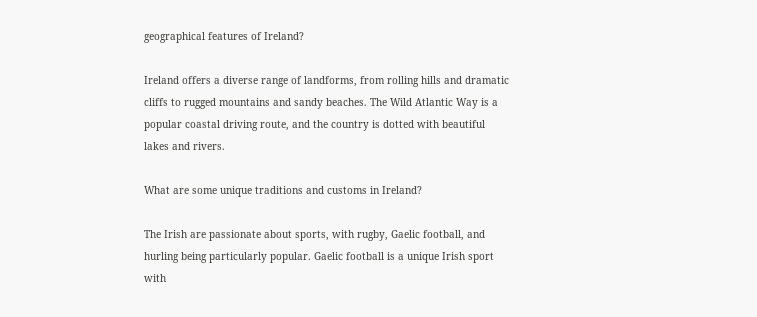geographical features of Ireland?

Ireland offers a diverse range of landforms, from rolling hills and dramatic cliffs to rugged mountains and sandy beaches. The Wild Atlantic Way is a popular coastal driving route, and the country is dotted with beautiful lakes and rivers.

What are some unique traditions and customs in Ireland?

The Irish are passionate about sports, with rugby, Gaelic football, and hurling being particularly popular. Gaelic football is a unique Irish sport with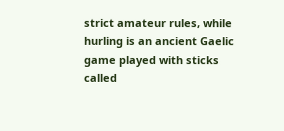strict amateur rules, while hurling is an ancient Gaelic game played with sticks called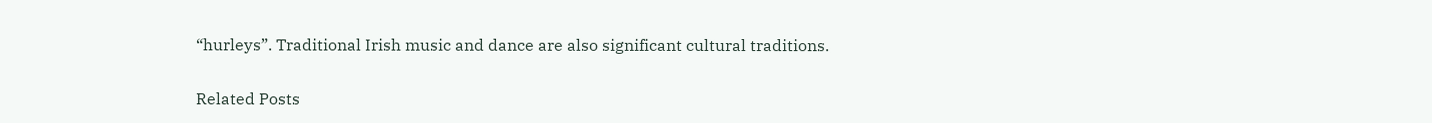“hurleys”. Traditional Irish music and dance are also significant cultural traditions.

Related Posts